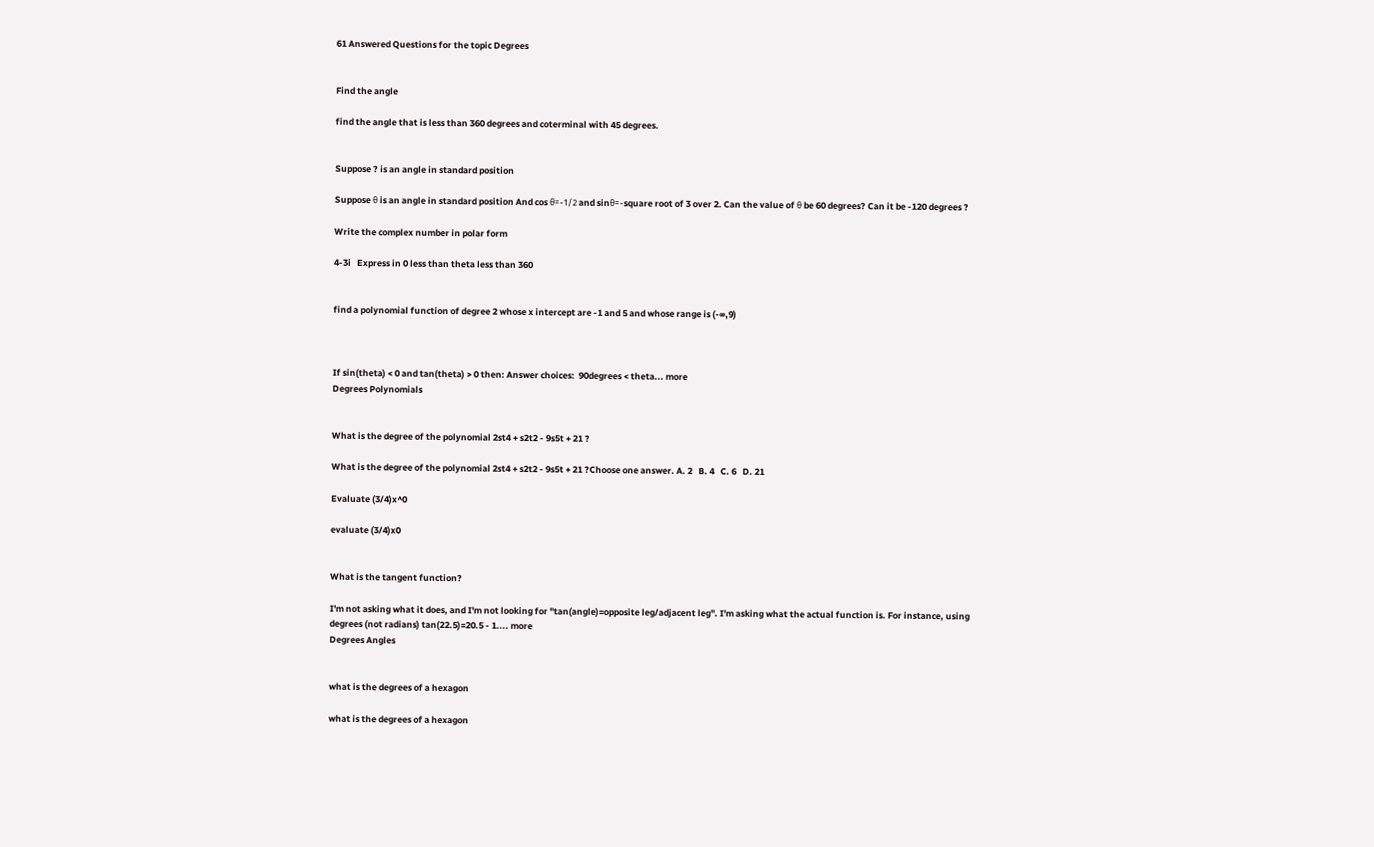61 Answered Questions for the topic Degrees


Find the angle

find the angle that is less than 360 degrees and coterminal with 45 degrees.


Suppose ? is an angle in standard position

Suppose θ is an angle in standard position And cos θ=-1/2 and sinθ=-square root of 3 over 2. Can the value of θ be 60 degrees? Can it be -120 degrees ?

Write the complex number in polar form

4-3i   Express in 0 less than theta less than 360


find a polynomial function of degree 2 whose x intercept are -1 and 5 and whose range is (-∞,9)



If sin(theta) < 0 and tan(theta) > 0 then: Answer choices:  90degrees < theta... more
Degrees Polynomials


What is the degree of the polynomial 2st4 + s2t2 - 9s5t + 21 ?

What is the degree of the polynomial 2st4 + s2t2 - 9s5t + 21 ?Choose one answer. A. 2   B. 4   C. 6   D. 21

Evaluate (3/4)x^0

evaluate (3/4)x0


What is the tangent function?

I'm not asking what it does, and I'm not looking for "tan(angle)=opposite leg/adjacent leg". I'm asking what the actual function is. For instance, using degrees (not radians) tan(22.5)=20.5 - 1.... more
Degrees Angles


what is the degrees of a hexagon

what is the degrees of a hexagon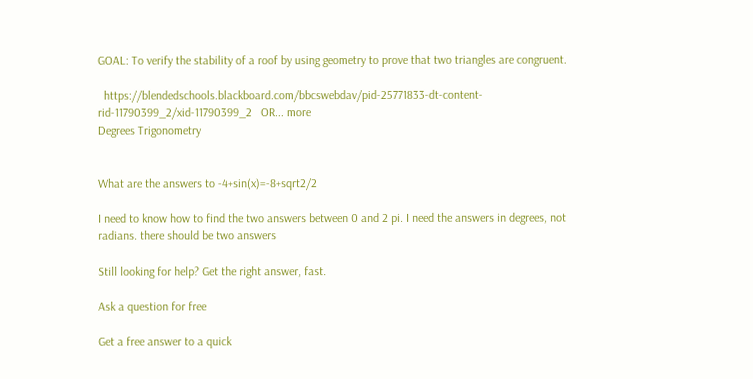GOAL: To verify the stability of a roof by using geometry to prove that two triangles are congruent.

  https://blendedschools.blackboard.com/bbcswebdav/pid-25771833-dt-content-rid-11790399_2/xid-11790399_2   OR... more
Degrees Trigonometry


What are the answers to -4+sin(x)=-8+sqrt2/2

I need to know how to find the two answers between 0 and 2 pi. I need the answers in degrees, not radians. there should be two answers

Still looking for help? Get the right answer, fast.

Ask a question for free

Get a free answer to a quick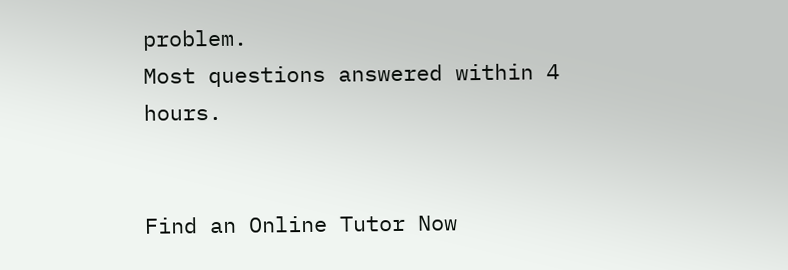problem.
Most questions answered within 4 hours.


Find an Online Tutor Now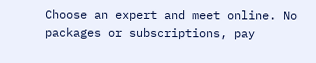Choose an expert and meet online. No packages or subscriptions, pay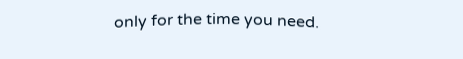only for the time you need.